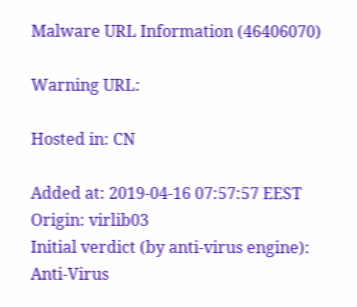Malware URL Information (46406070)

Warning URL:

Hosted in: CN

Added at: 2019-04-16 07:57:57 EEST
Origin: virlib03
Initial verdict (by anti-virus engine):
Anti-Virus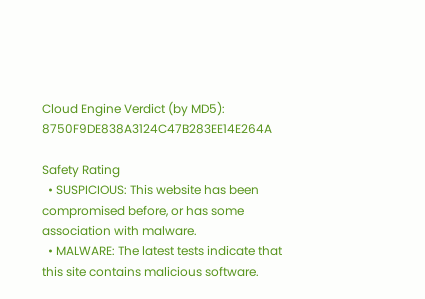Cloud Engine Verdict (by MD5): 8750F9DE838A3124C47B283EE14E264A

Safety Rating
  • SUSPICIOUS: This website has been compromised before, or has some association with malware.
  • MALWARE: The latest tests indicate that this site contains malicious software.